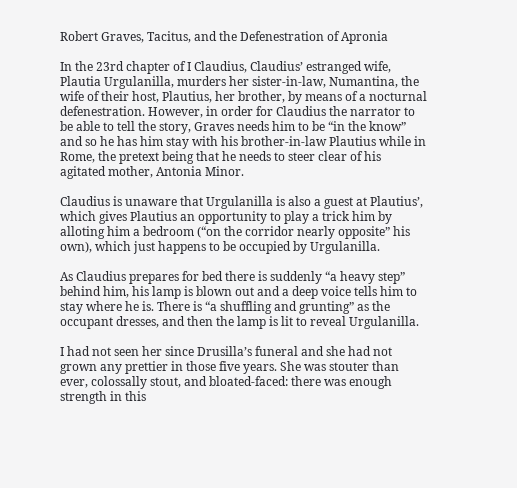Robert Graves, Tacitus, and the Defenestration of Apronia

In the 23rd chapter of I Claudius, Claudius’ estranged wife, Plautia Urgulanilla, murders her sister-in-law, Numantina, the wife of their host, Plautius, her brother, by means of a nocturnal defenestration. However, in order for Claudius the narrator to be able to tell the story, Graves needs him to be “in the know” and so he has him stay with his brother-in-law Plautius while in Rome, the pretext being that he needs to steer clear of his agitated mother, Antonia Minor.

Claudius is unaware that Urgulanilla is also a guest at Plautius’, which gives Plautius an opportunity to play a trick him by alloting him a bedroom (“on the corridor nearly opposite” his own), which just happens to be occupied by Urgulanilla.

As Claudius prepares for bed there is suddenly “a heavy step” behind him, his lamp is blown out and a deep voice tells him to stay where he is. There is “a shuffling and grunting” as the occupant dresses, and then the lamp is lit to reveal Urgulanilla.

I had not seen her since Drusilla’s funeral and she had not grown any prettier in those five years. She was stouter than ever, colossally stout, and bloated-faced: there was enough strength in this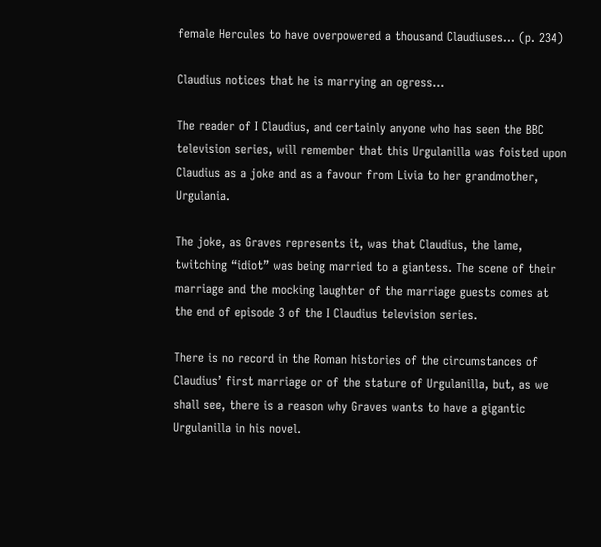female Hercules to have overpowered a thousand Claudiuses… (p. 234)

Claudius notices that he is marrying an ogress...

The reader of I Claudius, and certainly anyone who has seen the BBC television series, will remember that this Urgulanilla was foisted upon Claudius as a joke and as a favour from Livia to her grandmother, Urgulania.

The joke, as Graves represents it, was that Claudius, the lame, twitching “idiot” was being married to a giantess. The scene of their marriage and the mocking laughter of the marriage guests comes at the end of episode 3 of the I Claudius television series.

There is no record in the Roman histories of the circumstances of Claudius’ first marriage or of the stature of Urgulanilla, but, as we shall see, there is a reason why Graves wants to have a gigantic Urgulanilla in his novel.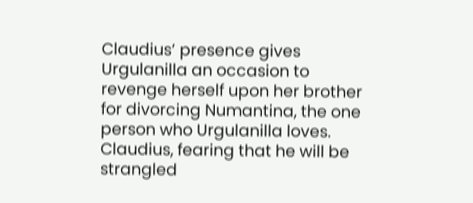Claudius’ presence gives Urgulanilla an occasion to revenge herself upon her brother for divorcing Numantina, the one person who Urgulanilla loves. Claudius, fearing that he will be strangled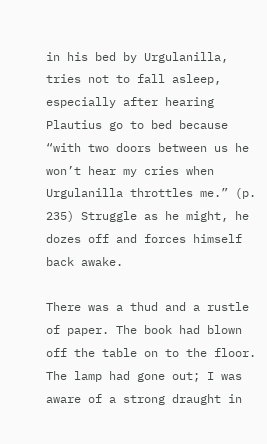in his bed by Urgulanilla, tries not to fall asleep, especially after hearing Plautius go to bed because “with two doors between us he won’t hear my cries when Urgulanilla throttles me.” (p. 235) Struggle as he might, he dozes off and forces himself back awake.

There was a thud and a rustle of paper. The book had blown off the table on to the floor. The lamp had gone out; I was aware of a strong draught in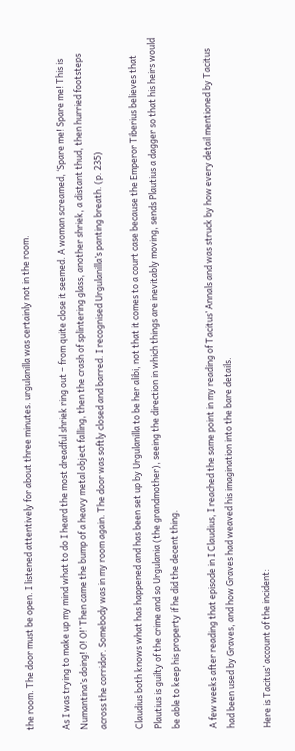the room. The door must be open. I listened attentively for about three minutes. urgulanilla was certainly not in the room.

As I was trying to make up my mind what to do I heard the most dreadful shriek ring out – from quite close it seemed. A woman screamed, ‘Spare me! Spare me! This is Numantina’s doing! O! O!’ Then came the bump of a heavy metal object falling, then the crash of splintering glass, another shriek, a distant thud, then hurried footsteps across the corridor. Somebody was in my room again. The door was softly closed and barred. I recognised Urgulanilla’s panting breath. (p. 235)

Claudius both knows what has happened and has been set up by Urgulanilla to be her alibi, not that it comes to a court case because the Emperor Tiberius believes that Plautius is guilty of the crime and so Urgulania (the grandmother), seeing the direction in which things are inevitably moving, sends Plautius a dagger so that his heirs would be able to keep his property if he did the decent thing.

A few weeks after reading that episode in I Claudius, I reached the same point in my reading of Tacitus’ Annals and was struck by how every detail mentioned by Tacitus had been used by Graves, and how Graves had weaved his imagination into the bare details.

Here is Tacitus’ account of the incident: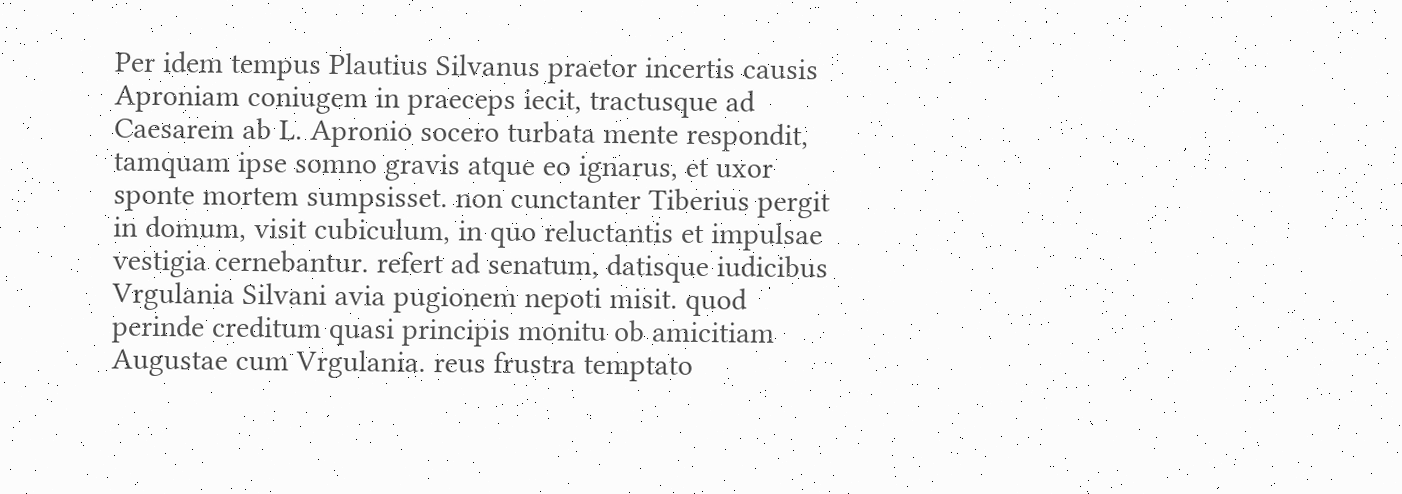Per idem tempus Plautius Silvanus praetor incertis causis Aproniam coniugem in praeceps iecit, tractusque ad Caesarem ab L. Apronio socero turbata mente respondit, tamquam ipse somno gravis atque eo ignarus, et uxor sponte mortem sumpsisset. non cunctanter Tiberius pergit in domum, visit cubiculum, in quo reluctantis et impulsae vestigia cernebantur. refert ad senatum, datisque iudicibus Vrgulania Silvani avia pugionem nepoti misit. quod perinde creditum quasi principis monitu ob amicitiam Augustae cum Vrgulania. reus frustra temptato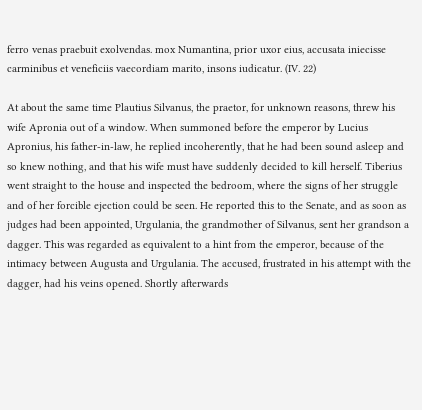ferro venas praebuit exolvendas. mox Numantina, prior uxor eius, accusata iniecisse carminibus et veneficiis vaecordiam marito, insons iudicatur. (IV. 22)

At about the same time Plautius Silvanus, the praetor, for unknown reasons, threw his wife Apronia out of a window. When summoned before the emperor by Lucius Apronius, his father-in-law, he replied incoherently, that he had been sound asleep and so knew nothing, and that his wife must have suddenly decided to kill herself. Tiberius went straight to the house and inspected the bedroom, where the signs of her struggle and of her forcible ejection could be seen. He reported this to the Senate, and as soon as judges had been appointed, Urgulania, the grandmother of Silvanus, sent her grandson a dagger. This was regarded as equivalent to a hint from the emperor, because of the intimacy between Augusta and Urgulania. The accused, frustrated in his attempt with the dagger, had his veins opened. Shortly afterwards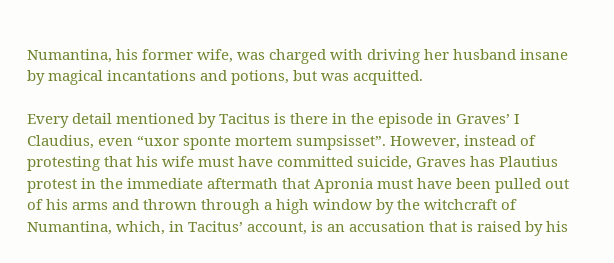Numantina, his former wife, was charged with driving her husband insane by magical incantations and potions, but was acquitted.

Every detail mentioned by Tacitus is there in the episode in Graves’ I Claudius, even “uxor sponte mortem sumpsisset”. However, instead of protesting that his wife must have committed suicide, Graves has Plautius protest in the immediate aftermath that Apronia must have been pulled out of his arms and thrown through a high window by the witchcraft of Numantina, which, in Tacitus’ account, is an accusation that is raised by his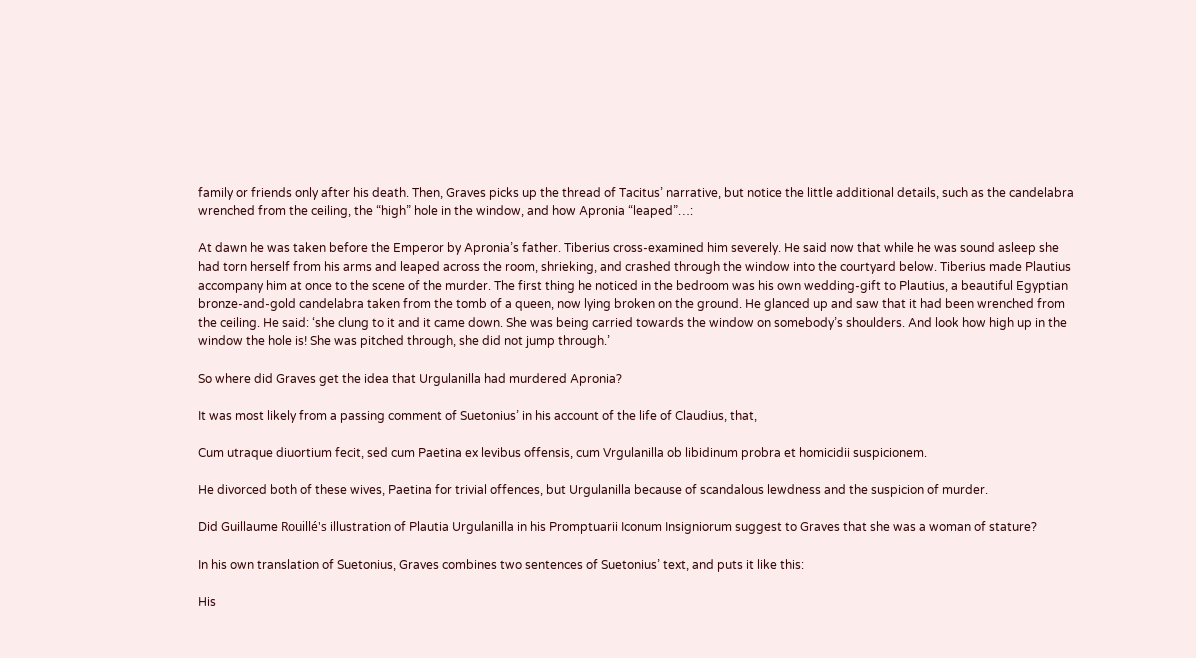family or friends only after his death. Then, Graves picks up the thread of Tacitus’ narrative, but notice the little additional details, such as the candelabra wrenched from the ceiling, the “high” hole in the window, and how Apronia “leaped”…:

At dawn he was taken before the Emperor by Apronia’s father. Tiberius cross-examined him severely. He said now that while he was sound asleep she had torn herself from his arms and leaped across the room, shrieking, and crashed through the window into the courtyard below. Tiberius made Plautius accompany him at once to the scene of the murder. The first thing he noticed in the bedroom was his own wedding-gift to Plautius, a beautiful Egyptian bronze-and-gold candelabra taken from the tomb of a queen, now lying broken on the ground. He glanced up and saw that it had been wrenched from the ceiling. He said: ‘she clung to it and it came down. She was being carried towards the window on somebody’s shoulders. And look how high up in the window the hole is! She was pitched through, she did not jump through.’

So where did Graves get the idea that Urgulanilla had murdered Apronia?

It was most likely from a passing comment of Suetonius’ in his account of the life of Claudius, that,

Cum utraque diuortium fecit, sed cum Paetina ex levibus offensis, cum Vrgulanilla ob libidinum probra et homicidii suspicionem.

He divorced both of these wives, Paetina for trivial offences, but Urgulanilla because of scandalous lewdness and the suspicion of murder.

Did Guillaume Rouillé's illustration of Plautia Urgulanilla in his Promptuarii Iconum Insigniorum suggest to Graves that she was a woman of stature?

In his own translation of Suetonius, Graves combines two sentences of Suetonius’ text, and puts it like this:

His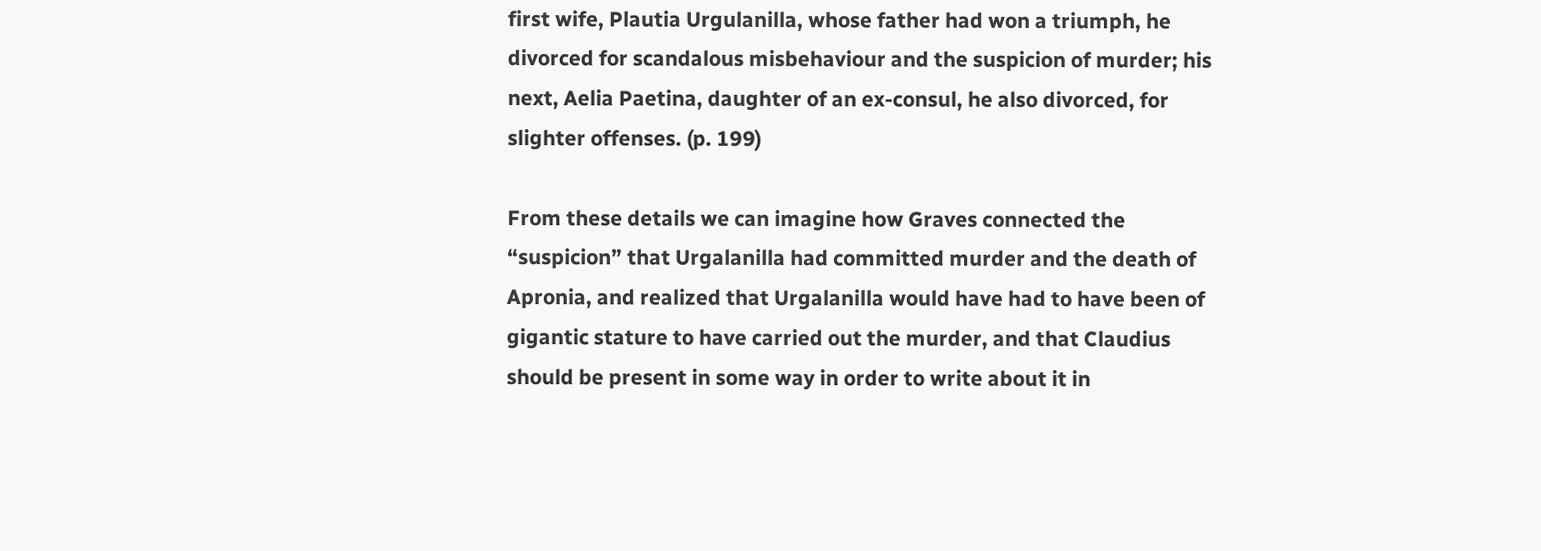first wife, Plautia Urgulanilla, whose father had won a triumph, he divorced for scandalous misbehaviour and the suspicion of murder; his next, Aelia Paetina, daughter of an ex-consul, he also divorced, for slighter offenses. (p. 199)

From these details we can imagine how Graves connected the “suspicion” that Urgalanilla had committed murder and the death of Apronia, and realized that Urgalanilla would have had to have been of gigantic stature to have carried out the murder, and that Claudius should be present in some way in order to write about it in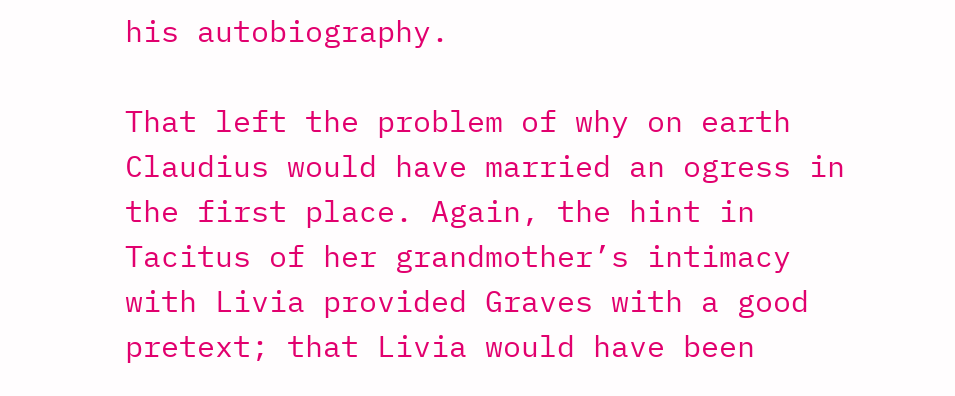his autobiography.

That left the problem of why on earth Claudius would have married an ogress in the first place. Again, the hint in Tacitus of her grandmother’s intimacy with Livia provided Graves with a good pretext; that Livia would have been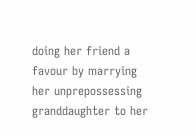doing her friend a favour by marrying her unprepossessing granddaughter to her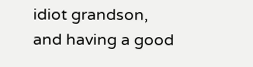idiot grandson, and having a good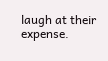laugh at their expense.